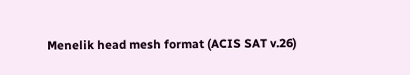Menelik head mesh format (ACIS SAT v.26)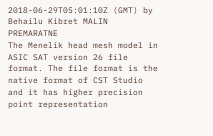2018-06-29T05:01:10Z (GMT) by Behailu Kibret MALIN PREMARATNE
The Menelik head mesh model in ASIC SAT version 26 file format. The file format is the native format of CST Studio and it has higher precision point representation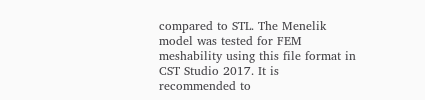compared to STL. The Menelik model was tested for FEM meshability using this file format in CST Studio 2017. It is recommended to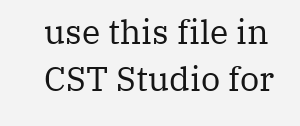use this file in CST Studio for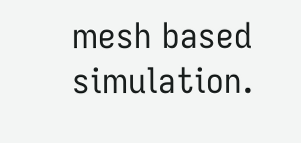mesh based simulation.